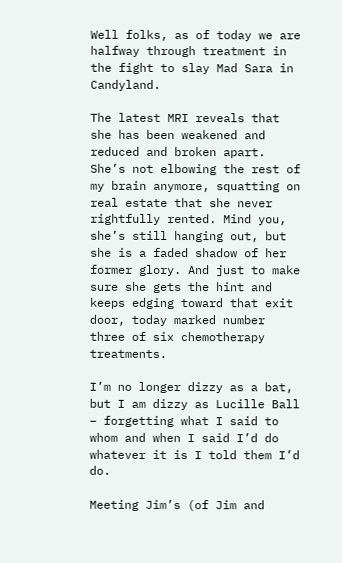Well folks, as of today we are halfway through treatment in the fight to slay Mad Sara in Candyland.

The latest MRI reveals that she has been weakened and reduced and broken apart. She’s not elbowing the rest of my brain anymore, squatting on real estate that she never rightfully rented. Mind you, she’s still hanging out, but she is a faded shadow of her former glory. And just to make sure she gets the hint and keeps edging toward that exit door, today marked number three of six chemotherapy treatments.

I’m no longer dizzy as a bat, but I am dizzy as Lucille Ball – forgetting what I said to whom and when I said I’d do whatever it is I told them I’d do.

Meeting Jim’s (of Jim and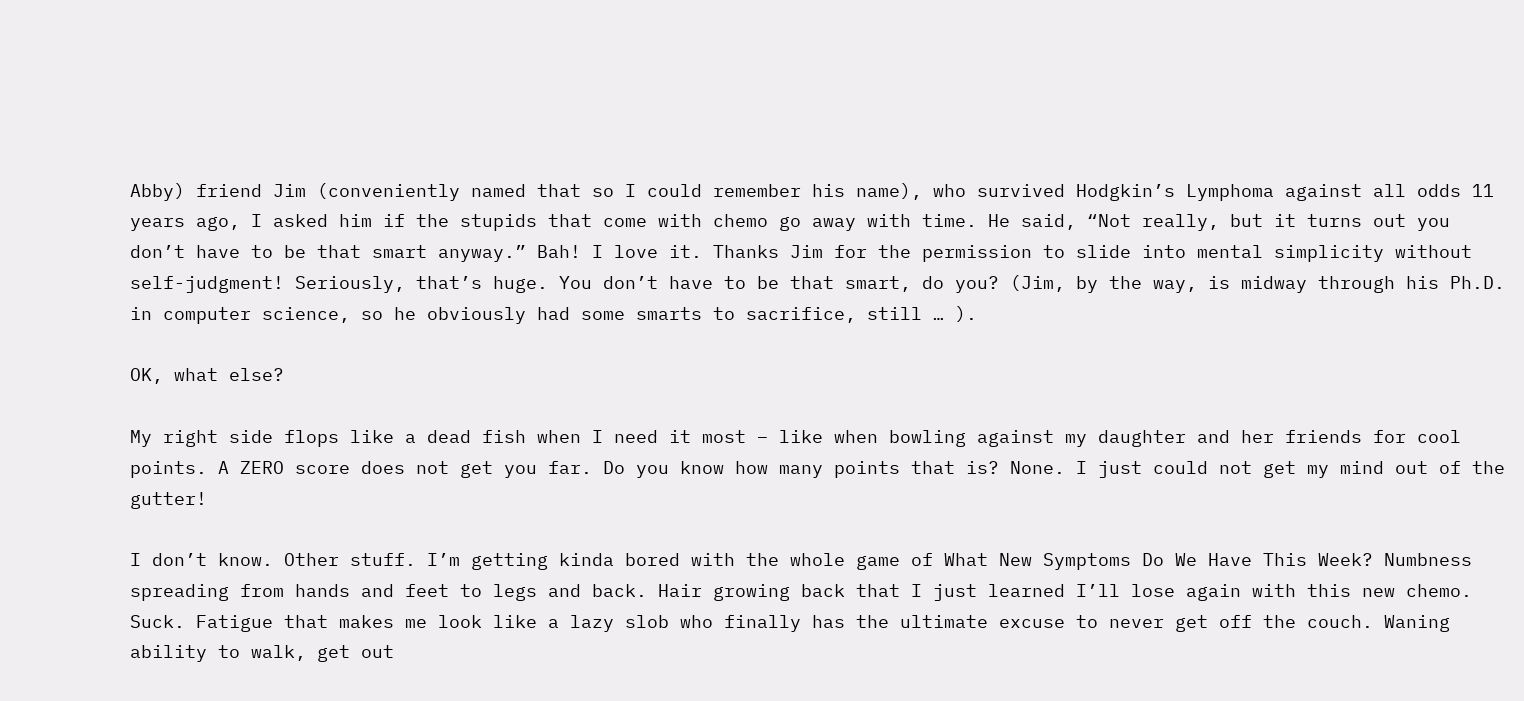Abby) friend Jim (conveniently named that so I could remember his name), who survived Hodgkin’s Lymphoma against all odds 11 years ago, I asked him if the stupids that come with chemo go away with time. He said, “Not really, but it turns out you don’t have to be that smart anyway.” Bah! I love it. Thanks Jim for the permission to slide into mental simplicity without self-judgment! Seriously, that’s huge. You don’t have to be that smart, do you? (Jim, by the way, is midway through his Ph.D. in computer science, so he obviously had some smarts to sacrifice, still … ).

OK, what else?

My right side flops like a dead fish when I need it most – like when bowling against my daughter and her friends for cool points. A ZERO score does not get you far. Do you know how many points that is? None. I just could not get my mind out of the gutter!

I don’t know. Other stuff. I’m getting kinda bored with the whole game of What New Symptoms Do We Have This Week? Numbness spreading from hands and feet to legs and back. Hair growing back that I just learned I’ll lose again with this new chemo. Suck. Fatigue that makes me look like a lazy slob who finally has the ultimate excuse to never get off the couch. Waning ability to walk, get out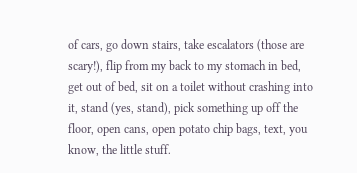of cars, go down stairs, take escalators (those are scary!), flip from my back to my stomach in bed, get out of bed, sit on a toilet without crashing into it, stand (yes, stand), pick something up off the floor, open cans, open potato chip bags, text, you know, the little stuff.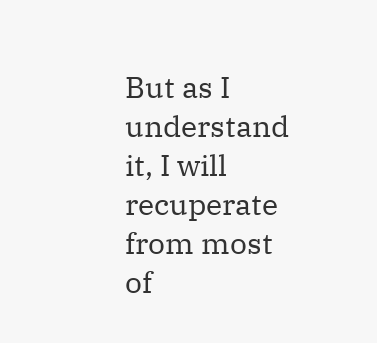But as I understand it, I will recuperate from most of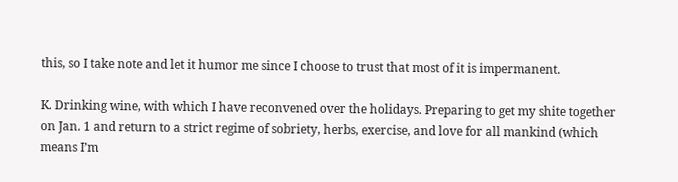this, so I take note and let it humor me since I choose to trust that most of it is impermanent.

K. Drinking wine, with which I have reconvened over the holidays. Preparing to get my shite together on Jan. 1 and return to a strict regime of sobriety, herbs, exercise, and love for all mankind (which means I’m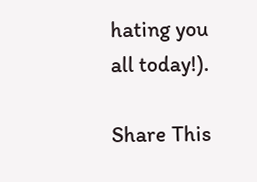hating you all today!).

Share This